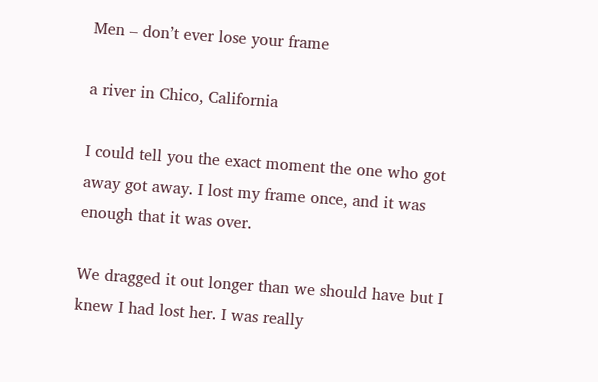Men – don’t ever lose your frame

a river in Chico, California

I could tell you the exact moment the one who got away got away. I lost my frame once, and it was enough that it was over.

We dragged it out longer than we should have but I knew I had lost her. I was really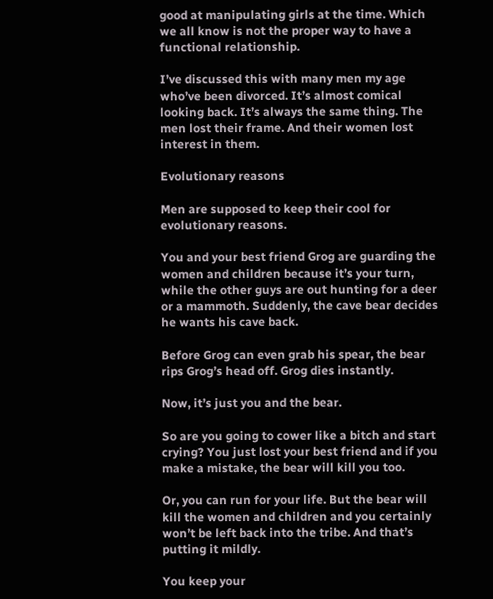good at manipulating girls at the time. Which we all know is not the proper way to have a functional relationship.

I’ve discussed this with many men my age who’ve been divorced. It’s almost comical looking back. It’s always the same thing. The men lost their frame. And their women lost interest in them.

Evolutionary reasons

Men are supposed to keep their cool for evolutionary reasons.

You and your best friend Grog are guarding the women and children because it’s your turn, while the other guys are out hunting for a deer or a mammoth. Suddenly, the cave bear decides he wants his cave back.

Before Grog can even grab his spear, the bear rips Grog’s head off. Grog dies instantly.

Now, it’s just you and the bear.

So are you going to cower like a bitch and start crying? You just lost your best friend and if you make a mistake, the bear will kill you too.

Or, you can run for your life. But the bear will kill the women and children and you certainly won’t be left back into the tribe. And that’s putting it mildly.

You keep your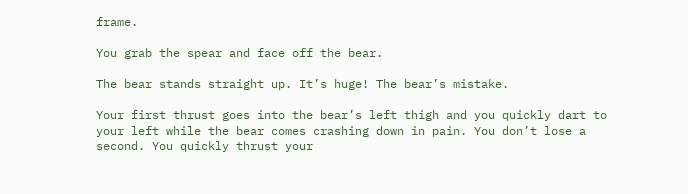frame.

You grab the spear and face off the bear.

The bear stands straight up. It’s huge! The bear’s mistake.

Your first thrust goes into the bear’s left thigh and you quickly dart to your left while the bear comes crashing down in pain. You don’t lose a second. You quickly thrust your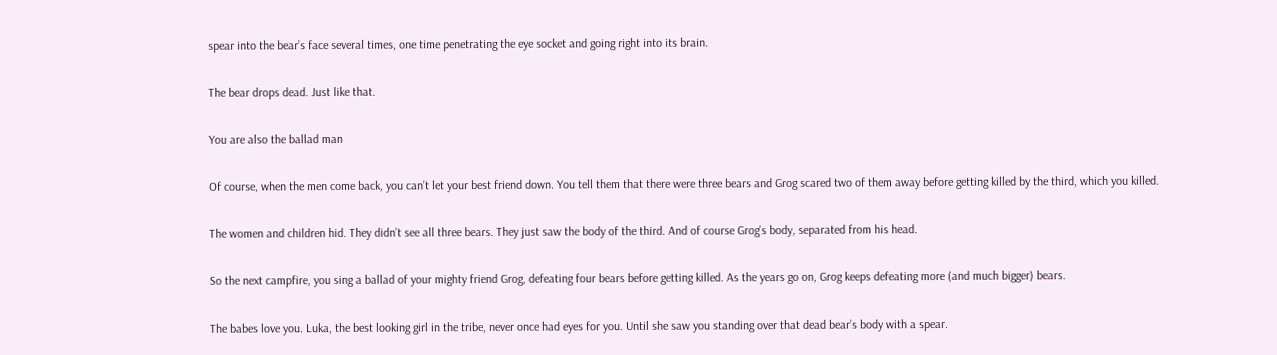spear into the bear’s face several times, one time penetrating the eye socket and going right into its brain.

The bear drops dead. Just like that.

You are also the ballad man

Of course, when the men come back, you can’t let your best friend down. You tell them that there were three bears and Grog scared two of them away before getting killed by the third, which you killed.

The women and children hid. They didn’t see all three bears. They just saw the body of the third. And of course Grog’s body, separated from his head.

So the next campfire, you sing a ballad of your mighty friend Grog, defeating four bears before getting killed. As the years go on, Grog keeps defeating more (and much bigger) bears.

The babes love you. Luka, the best looking girl in the tribe, never once had eyes for you. Until she saw you standing over that dead bear’s body with a spear.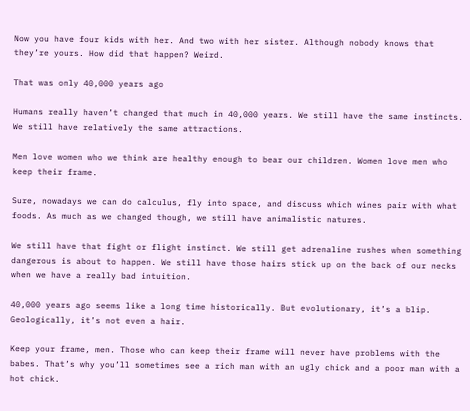Now you have four kids with her. And two with her sister. Although nobody knows that they’re yours. How did that happen? Weird.

That was only 40,000 years ago

Humans really haven’t changed that much in 40,000 years. We still have the same instincts. We still have relatively the same attractions.

Men love women who we think are healthy enough to bear our children. Women love men who keep their frame.

Sure, nowadays we can do calculus, fly into space, and discuss which wines pair with what foods. As much as we changed though, we still have animalistic natures.

We still have that fight or flight instinct. We still get adrenaline rushes when something dangerous is about to happen. We still have those hairs stick up on the back of our necks when we have a really bad intuition.

40,000 years ago seems like a long time historically. But evolutionary, it’s a blip. Geologically, it’s not even a hair.

Keep your frame, men. Those who can keep their frame will never have problems with the babes. That’s why you’ll sometimes see a rich man with an ugly chick and a poor man with a hot chick.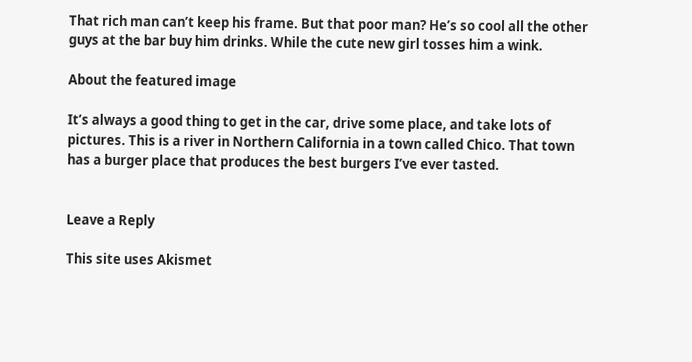That rich man can’t keep his frame. But that poor man? He’s so cool all the other guys at the bar buy him drinks. While the cute new girl tosses him a wink.

About the featured image

It’s always a good thing to get in the car, drive some place, and take lots of pictures. This is a river in Northern California in a town called Chico. That town has a burger place that produces the best burgers I’ve ever tasted.


Leave a Reply

This site uses Akismet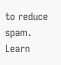to reduce spam. Learn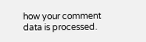how your comment data is processed.